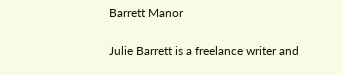Barrett Manor

Julie Barrett is a freelance writer and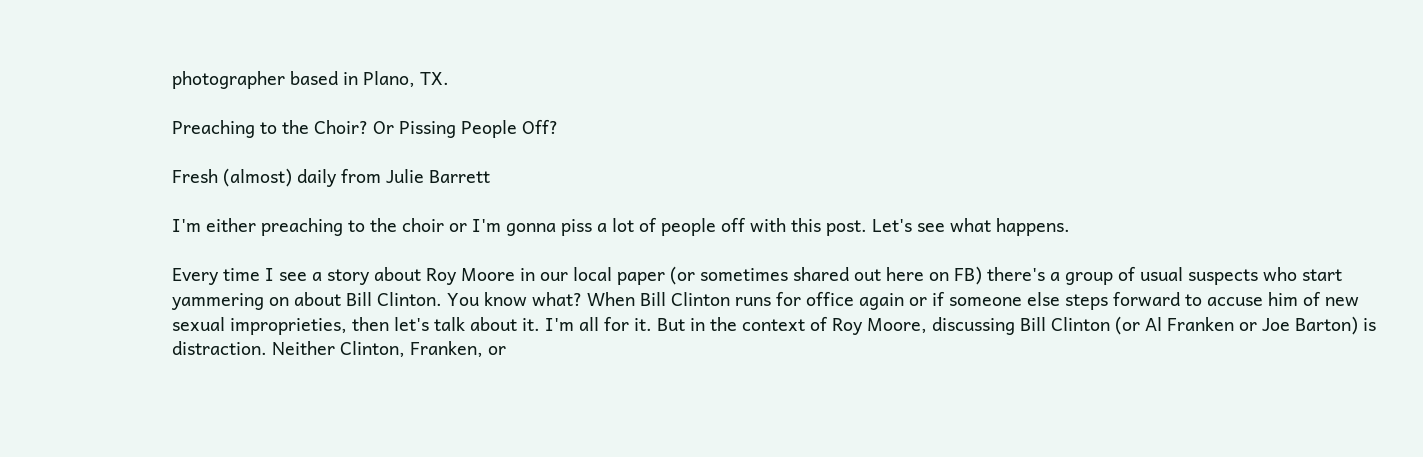photographer based in Plano, TX.

Preaching to the Choir? Or Pissing People Off?

Fresh (almost) daily from Julie Barrett

I'm either preaching to the choir or I'm gonna piss a lot of people off with this post. Let's see what happens.

Every time I see a story about Roy Moore in our local paper (or sometimes shared out here on FB) there's a group of usual suspects who start yammering on about Bill Clinton. You know what? When Bill Clinton runs for office again or if someone else steps forward to accuse him of new sexual improprieties, then let's talk about it. I'm all for it. But in the context of Roy Moore, discussing Bill Clinton (or Al Franken or Joe Barton) is distraction. Neither Clinton, Franken, or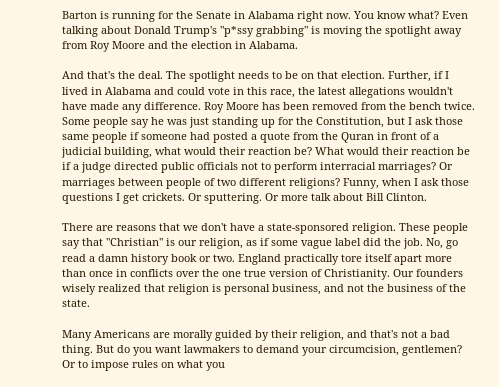Barton is running for the Senate in Alabama right now. You know what? Even talking about Donald Trump's "p*ssy grabbing" is moving the spotlight away from Roy Moore and the election in Alabama.

And that's the deal. The spotlight needs to be on that election. Further, if I lived in Alabama and could vote in this race, the latest allegations wouldn't have made any difference. Roy Moore has been removed from the bench twice. Some people say he was just standing up for the Constitution, but I ask those same people if someone had posted a quote from the Quran in front of a judicial building, what would their reaction be? What would their reaction be if a judge directed public officials not to perform interracial marriages? Or marriages between people of two different religions? Funny, when I ask those questions I get crickets. Or sputtering. Or more talk about Bill Clinton.

There are reasons that we don't have a state-sponsored religion. These people say that "Christian" is our religion, as if some vague label did the job. No, go read a damn history book or two. England practically tore itself apart more than once in conflicts over the one true version of Christianity. Our founders wisely realized that religion is personal business, and not the business of the state.

Many Americans are morally guided by their religion, and that's not a bad thing. But do you want lawmakers to demand your circumcision, gentlemen? Or to impose rules on what you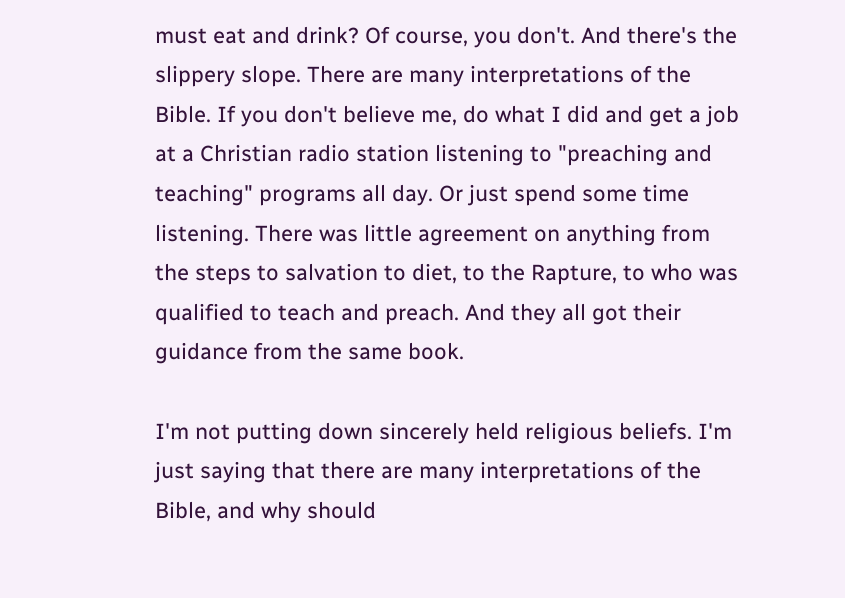must eat and drink? Of course, you don't. And there's the slippery slope. There are many interpretations of the Bible. If you don't believe me, do what I did and get a job at a Christian radio station listening to "preaching and teaching" programs all day. Or just spend some time listening. There was little agreement on anything from the steps to salvation to diet, to the Rapture, to who was qualified to teach and preach. And they all got their guidance from the same book.

I'm not putting down sincerely held religious beliefs. I'm just saying that there are many interpretations of the Bible, and why should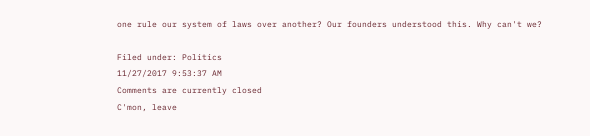one rule our system of laws over another? Our founders understood this. Why can't we?

Filed under: Politics
11/27/2017 9:53:37 AM
Comments are currently closed
C'mon, leave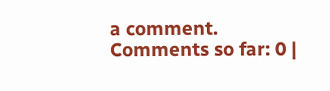a comment.
Comments so far: 0 |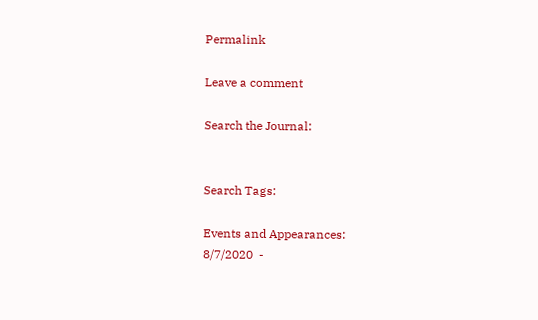Permalink

Leave a comment

Search the Journal:


Search Tags:

Events and Appearances:
8/7/2020  -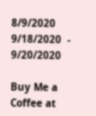8/9/2020
9/18/2020  - 9/20/2020

Buy Me a Coffee at